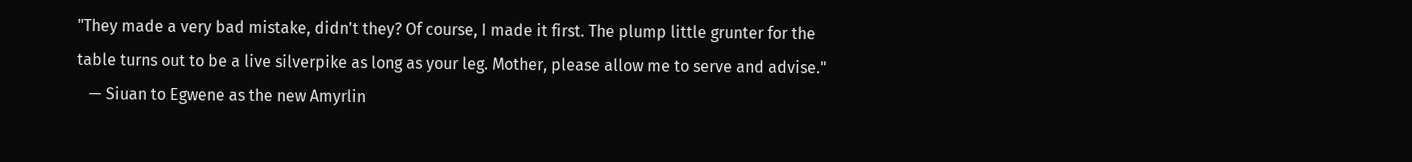"They made a very bad mistake, didn't they? Of course, I made it first. The plump little grunter for the table turns out to be a live silverpike as long as your leg. Mother, please allow me to serve and advise."
   — Siuan to Egwene as the new Amyrlin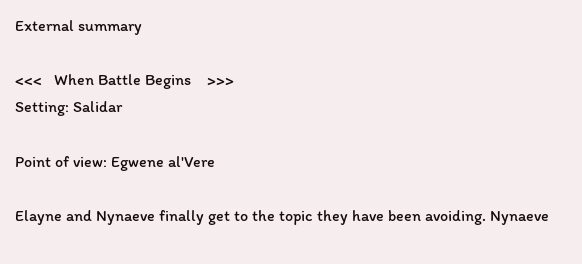External summary

<<<   When Battle Begins    >>>
Setting: Salidar

Point of view: Egwene al'Vere

Elayne and Nynaeve finally get to the topic they have been avoiding. Nynaeve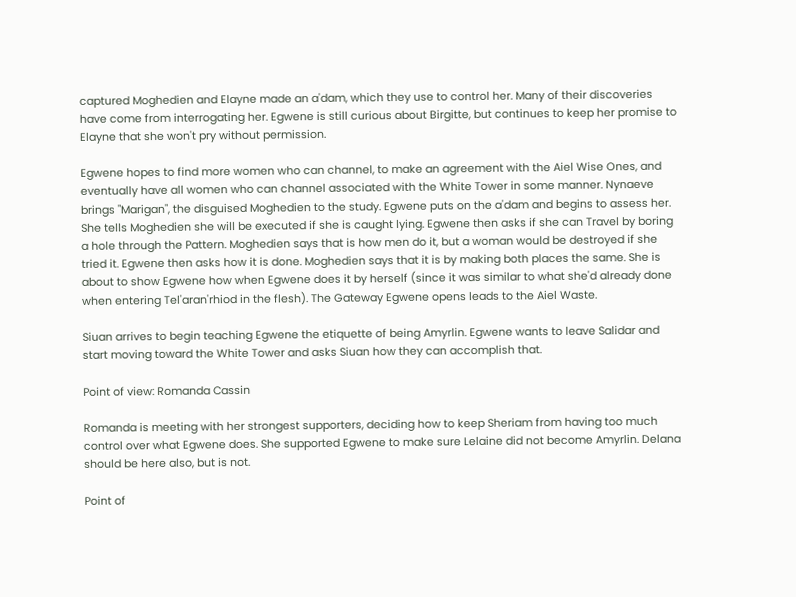captured Moghedien and Elayne made an a'dam, which they use to control her. Many of their discoveries have come from interrogating her. Egwene is still curious about Birgitte, but continues to keep her promise to Elayne that she won't pry without permission.

Egwene hopes to find more women who can channel, to make an agreement with the Aiel Wise Ones, and eventually have all women who can channel associated with the White Tower in some manner. Nynaeve brings "Marigan", the disguised Moghedien to the study. Egwene puts on the a'dam and begins to assess her. She tells Moghedien she will be executed if she is caught lying. Egwene then asks if she can Travel by boring a hole through the Pattern. Moghedien says that is how men do it, but a woman would be destroyed if she tried it. Egwene then asks how it is done. Moghedien says that it is by making both places the same. She is about to show Egwene how when Egwene does it by herself (since it was similar to what she'd already done when entering Tel'aran'rhiod in the flesh). The Gateway Egwene opens leads to the Aiel Waste.

Siuan arrives to begin teaching Egwene the etiquette of being Amyrlin. Egwene wants to leave Salidar and start moving toward the White Tower and asks Siuan how they can accomplish that.

Point of view: Romanda Cassin

Romanda is meeting with her strongest supporters, deciding how to keep Sheriam from having too much control over what Egwene does. She supported Egwene to make sure Lelaine did not become Amyrlin. Delana should be here also, but is not.

Point of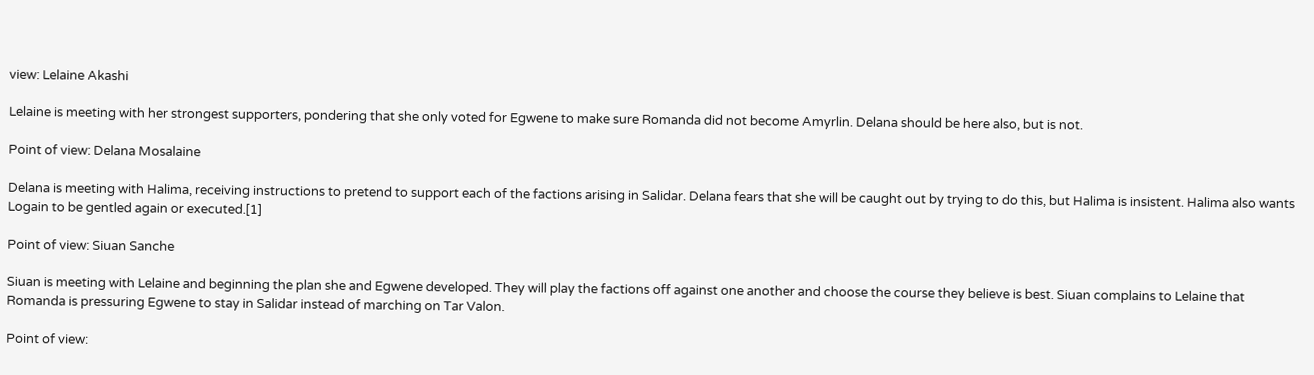view: Lelaine Akashi

Lelaine is meeting with her strongest supporters, pondering that she only voted for Egwene to make sure Romanda did not become Amyrlin. Delana should be here also, but is not.

Point of view: Delana Mosalaine

Delana is meeting with Halima, receiving instructions to pretend to support each of the factions arising in Salidar. Delana fears that she will be caught out by trying to do this, but Halima is insistent. Halima also wants Logain to be gentled again or executed.[1]

Point of view: Siuan Sanche

Siuan is meeting with Lelaine and beginning the plan she and Egwene developed. They will play the factions off against one another and choose the course they believe is best. Siuan complains to Lelaine that Romanda is pressuring Egwene to stay in Salidar instead of marching on Tar Valon.

Point of view: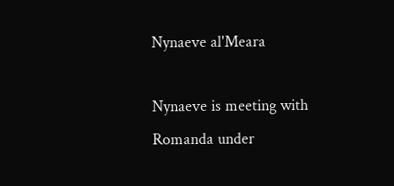Nynaeve al'Meara

Nynaeve is meeting with Romanda under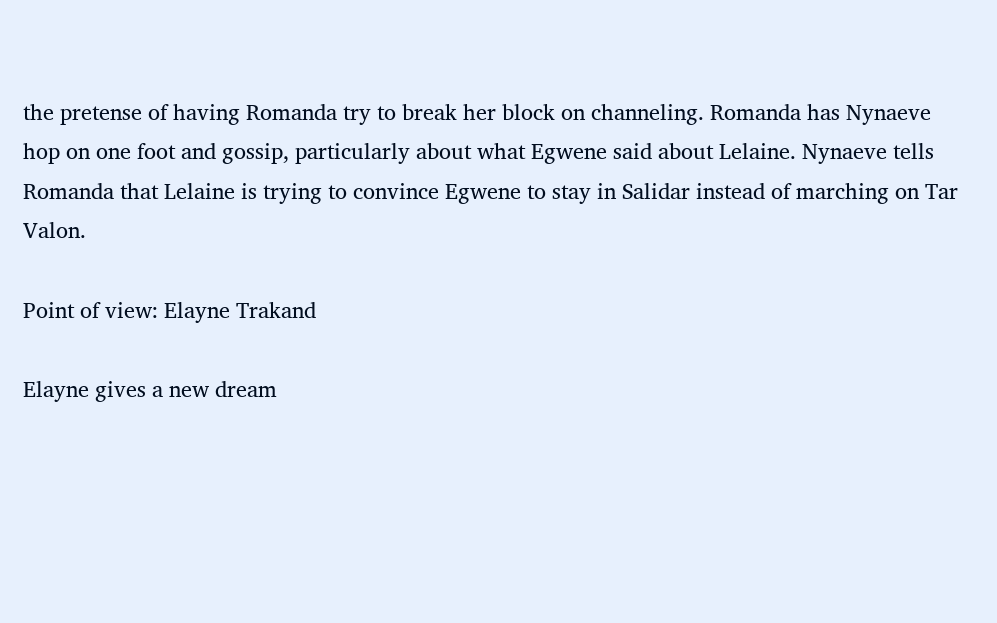the pretense of having Romanda try to break her block on channeling. Romanda has Nynaeve hop on one foot and gossip, particularly about what Egwene said about Lelaine. Nynaeve tells Romanda that Lelaine is trying to convince Egwene to stay in Salidar instead of marching on Tar Valon.

Point of view: Elayne Trakand

Elayne gives a new dream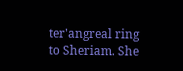ter'angreal ring to Sheriam. She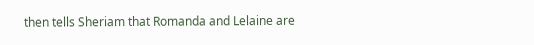then tells Sheriam that Romanda and Lelaine are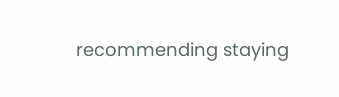recommending staying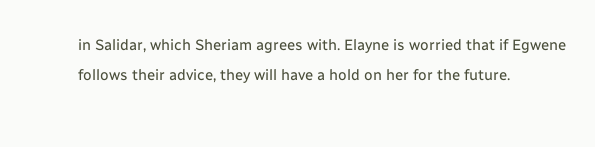in Salidar, which Sheriam agrees with. Elayne is worried that if Egwene follows their advice, they will have a hold on her for the future.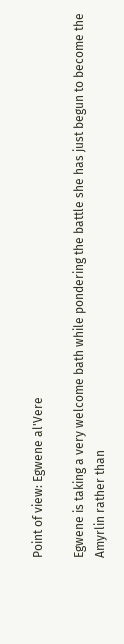Point of view: Egwene al'Vere

Egwene is taking a very welcome bath while pondering the battle she has just begun to become the Amyrlin rather than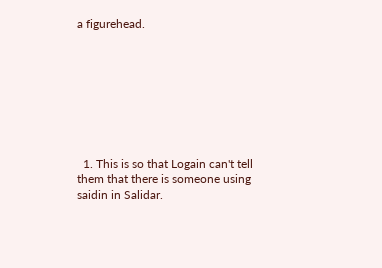a figurehead.








  1. This is so that Logain can't tell them that there is someone using saidin in Salidar.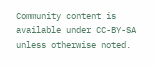Community content is available under CC-BY-SA unless otherwise noted.